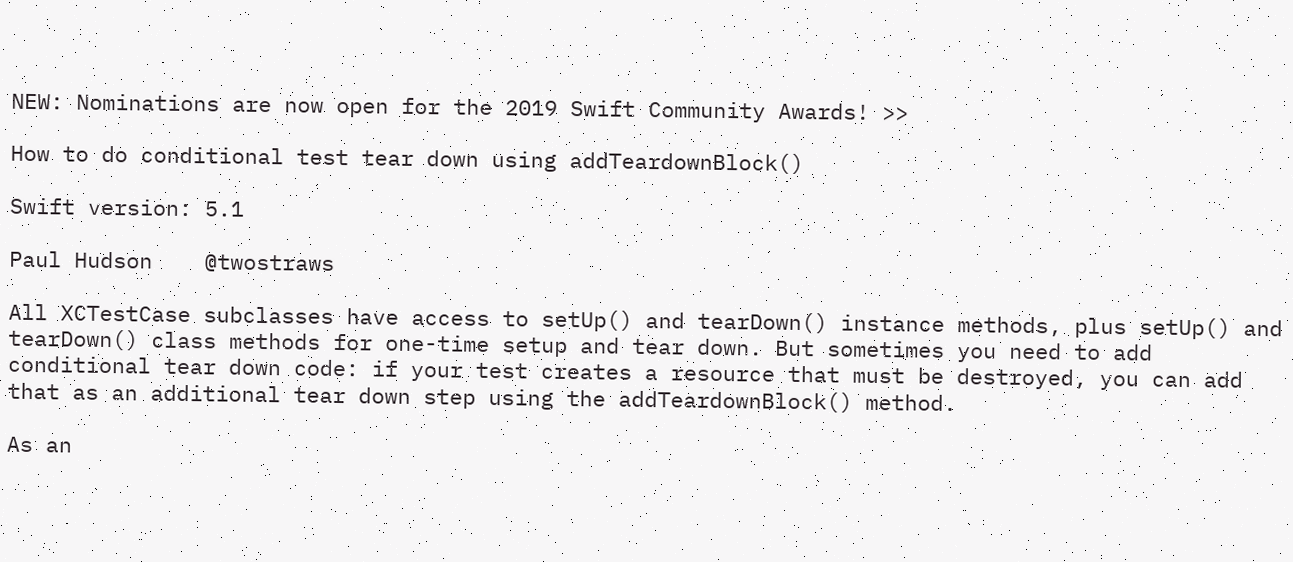NEW: Nominations are now open for the 2019 Swift Community Awards! >>

How to do conditional test tear down using addTeardownBlock()

Swift version: 5.1

Paul Hudson    @twostraws

All XCTestCase subclasses have access to setUp() and tearDown() instance methods, plus setUp() and tearDown() class methods for one-time setup and tear down. But sometimes you need to add conditional tear down code: if your test creates a resource that must be destroyed, you can add that as an additional tear down step using the addTeardownBlock() method.

As an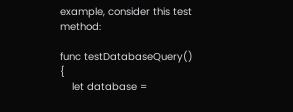example, consider this test method:

func testDatabaseQuery() {
    let database =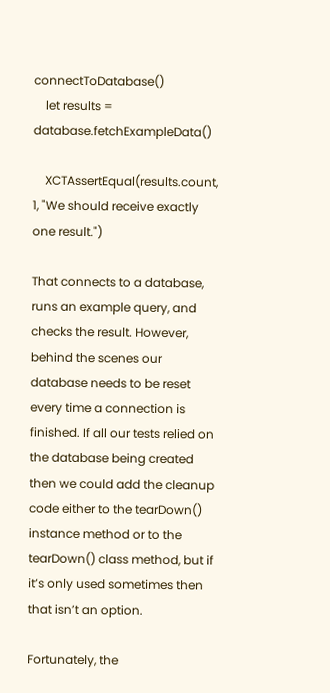connectToDatabase()
    let results = database.fetchExampleData()

    XCTAssertEqual(results.count, 1, "We should receive exactly one result.")

That connects to a database, runs an example query, and checks the result. However, behind the scenes our database needs to be reset every time a connection is finished. If all our tests relied on the database being created then we could add the cleanup code either to the tearDown() instance method or to the tearDown() class method, but if it’s only used sometimes then that isn’t an option.

Fortunately, the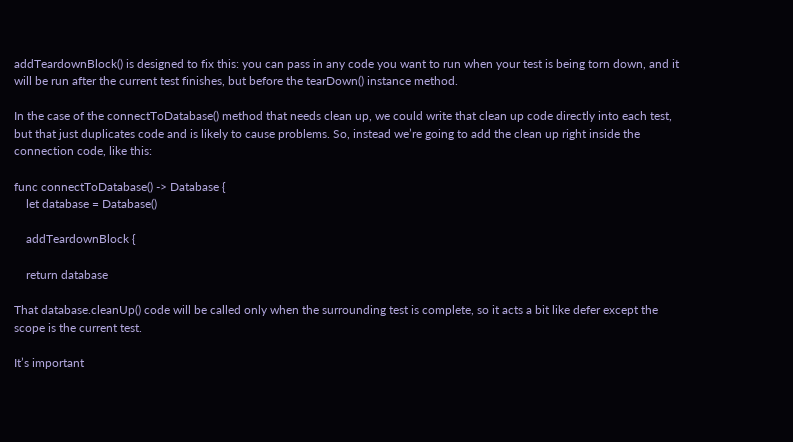addTeardownBlock() is designed to fix this: you can pass in any code you want to run when your test is being torn down, and it will be run after the current test finishes, but before the tearDown() instance method.

In the case of the connectToDatabase() method that needs clean up, we could write that clean up code directly into each test, but that just duplicates code and is likely to cause problems. So, instead we’re going to add the clean up right inside the connection code, like this:

func connectToDatabase() -> Database {
    let database = Database()

    addTeardownBlock {

    return database

That database.cleanUp() code will be called only when the surrounding test is complete, so it acts a bit like defer except the scope is the current test.

It’s important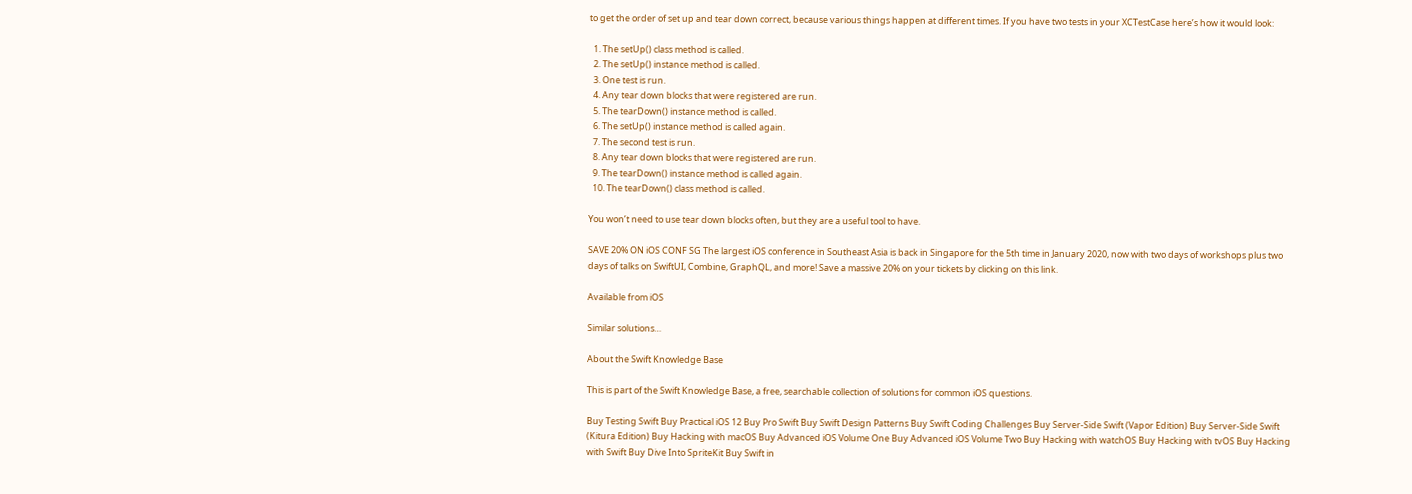to get the order of set up and tear down correct, because various things happen at different times. If you have two tests in your XCTestCase here’s how it would look:

  1. The setUp() class method is called.
  2. The setUp() instance method is called.
  3. One test is run.
  4. Any tear down blocks that were registered are run.
  5. The tearDown() instance method is called.
  6. The setUp() instance method is called again.
  7. The second test is run.
  8. Any tear down blocks that were registered are run.
  9. The tearDown() instance method is called again.
  10. The tearDown() class method is called.

You won’t need to use tear down blocks often, but they are a useful tool to have.

SAVE 20% ON iOS CONF SG The largest iOS conference in Southeast Asia is back in Singapore for the 5th time in January 2020, now with two days of workshops plus two days of talks on SwiftUI, Combine, GraphQL, and more! Save a massive 20% on your tickets by clicking on this link.

Available from iOS

Similar solutions…

About the Swift Knowledge Base

This is part of the Swift Knowledge Base, a free, searchable collection of solutions for common iOS questions.

Buy Testing Swift Buy Practical iOS 12 Buy Pro Swift Buy Swift Design Patterns Buy Swift Coding Challenges Buy Server-Side Swift (Vapor Edition) Buy Server-Side Swift (Kitura Edition) Buy Hacking with macOS Buy Advanced iOS Volume One Buy Advanced iOS Volume Two Buy Hacking with watchOS Buy Hacking with tvOS Buy Hacking with Swift Buy Dive Into SpriteKit Buy Swift in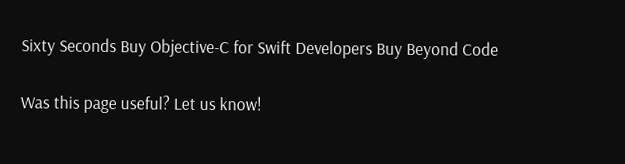Sixty Seconds Buy Objective-C for Swift Developers Buy Beyond Code

Was this page useful? Let us know!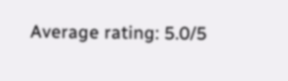Average rating: 5.0/5